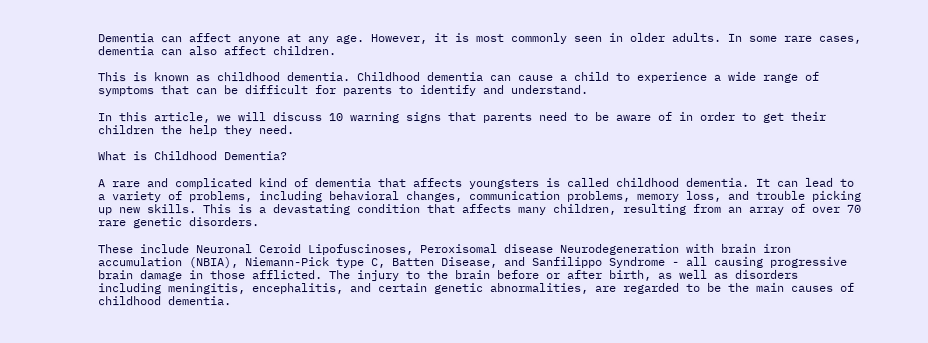Dementia can affect anyone at any age. However, it is most commonly seen in older adults. In some rare cases, dementia can also affect children.

This is known as childhood dementia. Childhood dementia can cause a child to experience a wide range of symptoms that can be difficult for parents to identify and understand.

In this article, we will discuss 10 warning signs that parents need to be aware of in order to get their children the help they need.

What is Childhood Dementia?

A rare and complicated kind of dementia that affects youngsters is called childhood dementia. It can lead to a variety of problems, including behavioral changes, communication problems, memory loss, and trouble picking up new skills. This is a devastating condition that affects many children, resulting from an array of over 70 rare genetic disorders.

These include Neuronal Ceroid Lipofuscinoses, Peroxisomal disease Neurodegeneration with brain iron accumulation (NBIA), Niemann-Pick type C, Batten Disease, and Sanfilippo Syndrome - all causing progressive brain damage in those afflicted. The injury to the brain before or after birth, as well as disorders including meningitis, encephalitis, and certain genetic abnormalities, are regarded to be the main causes of childhood dementia.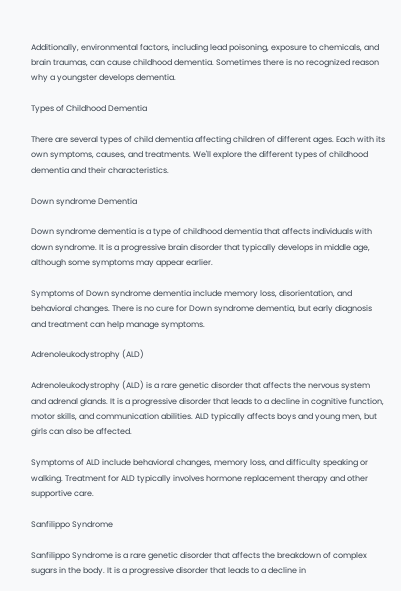Additionally, environmental factors, including lead poisoning, exposure to chemicals, and brain traumas, can cause childhood dementia. Sometimes there is no recognized reason why a youngster develops dementia.

Types of Childhood Dementia

There are several types of child dementia affecting children of different ages. Each with its own symptoms, causes, and treatments. We'll explore the different types of childhood dementia and their characteristics.

Down syndrome Dementia

Down syndrome dementia is a type of childhood dementia that affects individuals with down syndrome. It is a progressive brain disorder that typically develops in middle age, although some symptoms may appear earlier.

Symptoms of Down syndrome dementia include memory loss, disorientation, and behavioral changes. There is no cure for Down syndrome dementia, but early diagnosis and treatment can help manage symptoms.

Adrenoleukodystrophy (ALD)

Adrenoleukodystrophy (ALD) is a rare genetic disorder that affects the nervous system and adrenal glands. It is a progressive disorder that leads to a decline in cognitive function, motor skills, and communication abilities. ALD typically affects boys and young men, but girls can also be affected.

Symptoms of ALD include behavioral changes, memory loss, and difficulty speaking or walking. Treatment for ALD typically involves hormone replacement therapy and other supportive care.

Sanfilippo Syndrome

Sanfilippo Syndrome is a rare genetic disorder that affects the breakdown of complex sugars in the body. It is a progressive disorder that leads to a decline in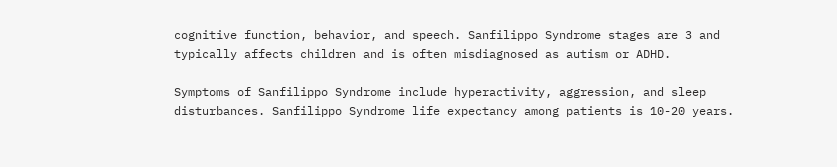cognitive function, behavior, and speech. Sanfilippo Syndrome stages are 3 and typically affects children and is often misdiagnosed as autism or ADHD.

Symptoms of Sanfilippo Syndrome include hyperactivity, aggression, and sleep disturbances. Sanfilippo Syndrome life expectancy among patients is 10-20 years.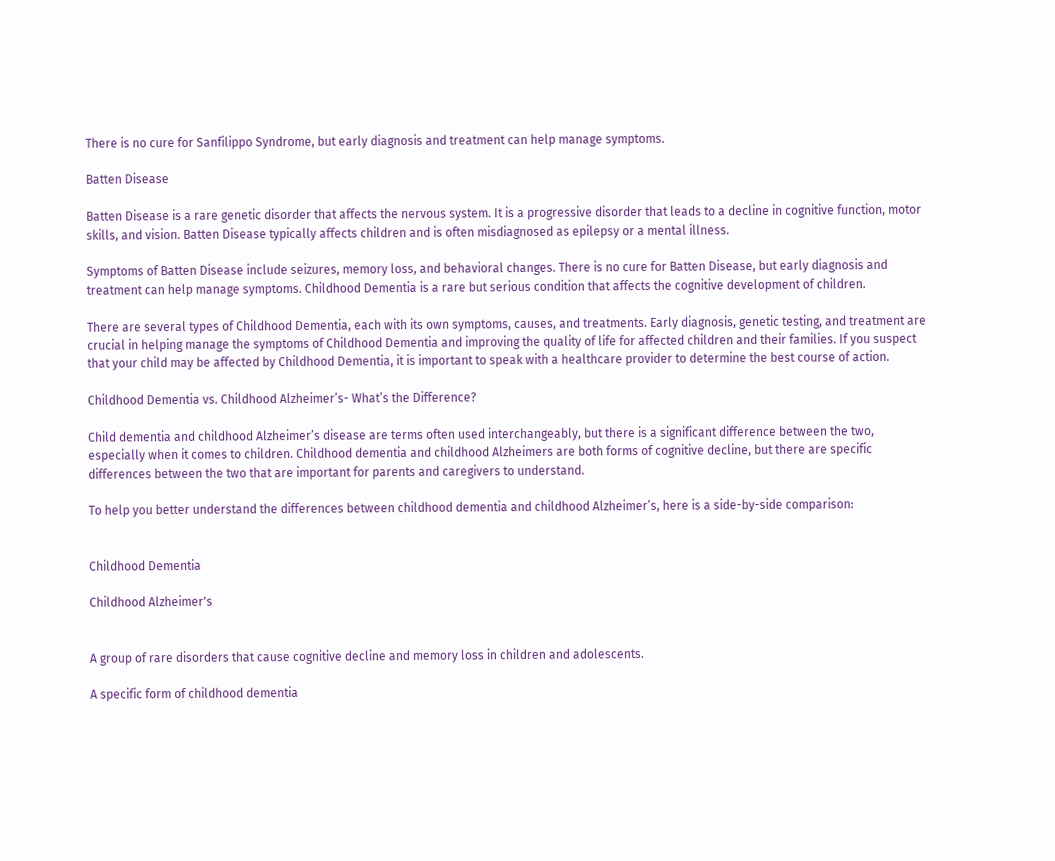There is no cure for Sanfilippo Syndrome, but early diagnosis and treatment can help manage symptoms.

Batten Disease

Batten Disease is a rare genetic disorder that affects the nervous system. It is a progressive disorder that leads to a decline in cognitive function, motor skills, and vision. Batten Disease typically affects children and is often misdiagnosed as epilepsy or a mental illness.

Symptoms of Batten Disease include seizures, memory loss, and behavioral changes. There is no cure for Batten Disease, but early diagnosis and treatment can help manage symptoms. Childhood Dementia is a rare but serious condition that affects the cognitive development of children.

There are several types of Childhood Dementia, each with its own symptoms, causes, and treatments. Early diagnosis, genetic testing, and treatment are crucial in helping manage the symptoms of Childhood Dementia and improving the quality of life for affected children and their families. If you suspect that your child may be affected by Childhood Dementia, it is important to speak with a healthcare provider to determine the best course of action.

Childhood Dementia vs. Childhood Alzheimer’s- What’s the Difference?

Child dementia and childhood Alzheimer’s disease are terms often used interchangeably, but there is a significant difference between the two, especially when it comes to children. Childhood dementia and childhood Alzheimers are both forms of cognitive decline, but there are specific differences between the two that are important for parents and caregivers to understand.

To help you better understand the differences between childhood dementia and childhood Alzheimer’s, here is a side-by-side comparison:


Childhood Dementia

Childhood Alzheimer's


A group of rare disorders that cause cognitive decline and memory loss in children and adolescents.

A specific form of childhood dementia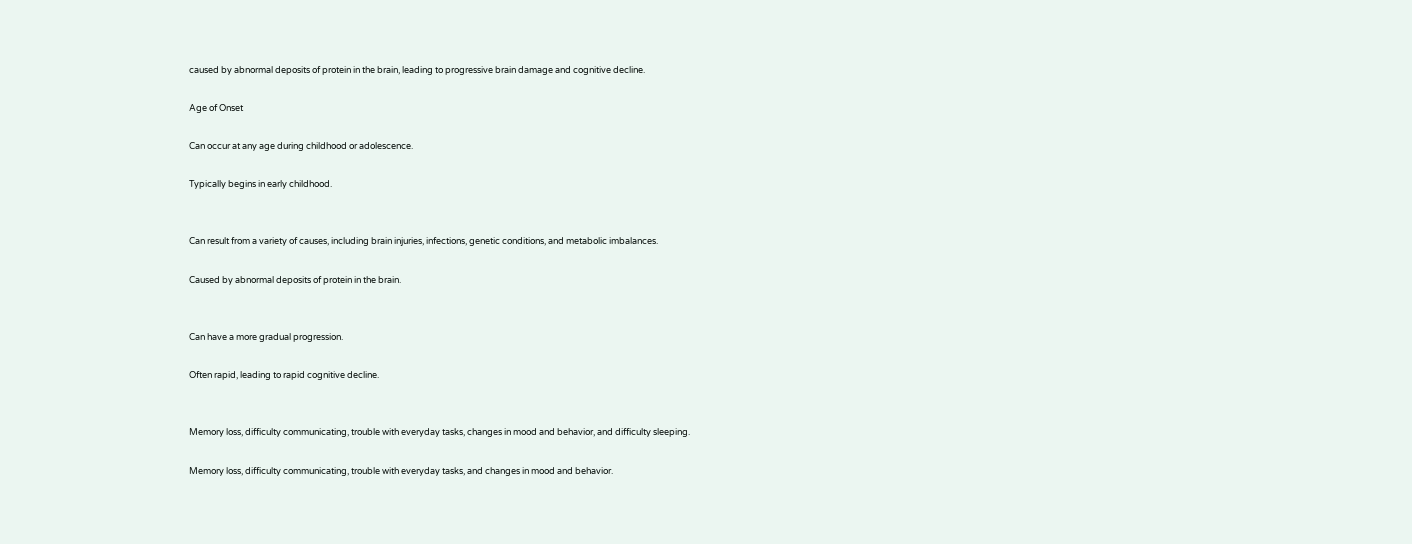caused by abnormal deposits of protein in the brain, leading to progressive brain damage and cognitive decline.

Age of Onset

Can occur at any age during childhood or adolescence.

Typically begins in early childhood.


Can result from a variety of causes, including brain injuries, infections, genetic conditions, and metabolic imbalances.

Caused by abnormal deposits of protein in the brain.


Can have a more gradual progression.

Often rapid, leading to rapid cognitive decline.


Memory loss, difficulty communicating, trouble with everyday tasks, changes in mood and behavior, and difficulty sleeping.

Memory loss, difficulty communicating, trouble with everyday tasks, and changes in mood and behavior.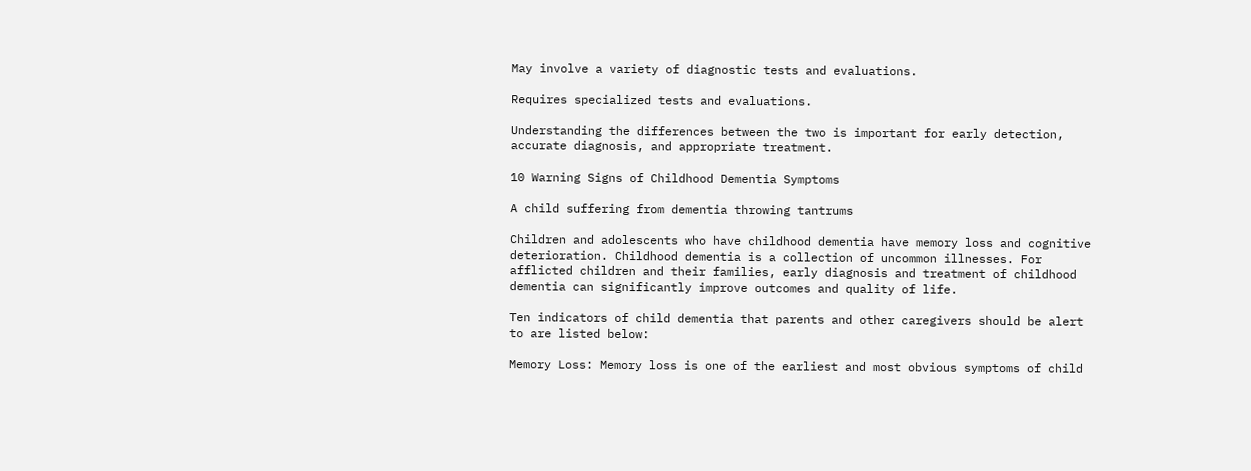May involve a variety of diagnostic tests and evaluations.

Requires specialized tests and evaluations.

Understanding the differences between the two is important for early detection, accurate diagnosis, and appropriate treatment.

10 Warning Signs of Childhood Dementia Symptoms

A child suffering from dementia throwing tantrums

Children and adolescents who have childhood dementia have memory loss and cognitive deterioration. Childhood dementia is a collection of uncommon illnesses. For afflicted children and their families, early diagnosis and treatment of childhood dementia can significantly improve outcomes and quality of life.

Ten indicators of child dementia that parents and other caregivers should be alert to are listed below:

Memory Loss: Memory loss is one of the earliest and most obvious symptoms of child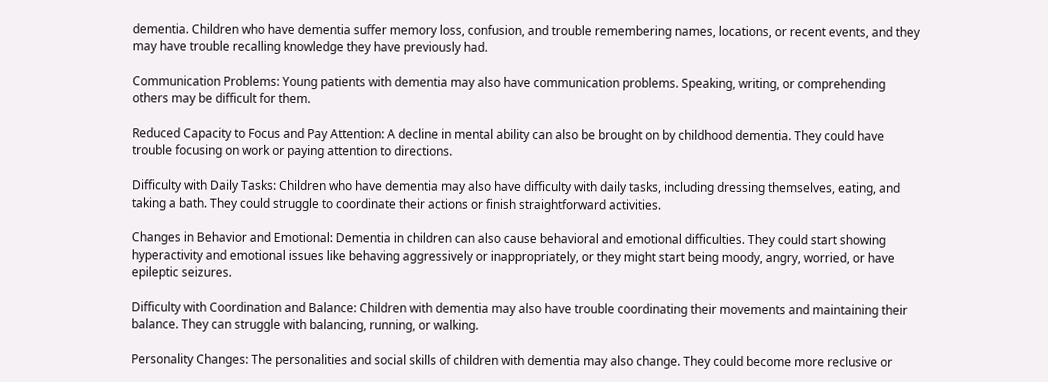dementia. Children who have dementia suffer memory loss, confusion, and trouble remembering names, locations, or recent events, and they may have trouble recalling knowledge they have previously had.

Communication Problems: Young patients with dementia may also have communication problems. Speaking, writing, or comprehending others may be difficult for them.

Reduced Capacity to Focus and Pay Attention: A decline in mental ability can also be brought on by childhood dementia. They could have trouble focusing on work or paying attention to directions.

Difficulty with Daily Tasks: Children who have dementia may also have difficulty with daily tasks, including dressing themselves, eating, and taking a bath. They could struggle to coordinate their actions or finish straightforward activities.

Changes in Behavior and Emotional: Dementia in children can also cause behavioral and emotional difficulties. They could start showing hyperactivity and emotional issues like behaving aggressively or inappropriately, or they might start being moody, angry, worried, or have epileptic seizures.

Difficulty with Coordination and Balance: Children with dementia may also have trouble coordinating their movements and maintaining their balance. They can struggle with balancing, running, or walking.

Personality Changes: The personalities and social skills of children with dementia may also change. They could become more reclusive or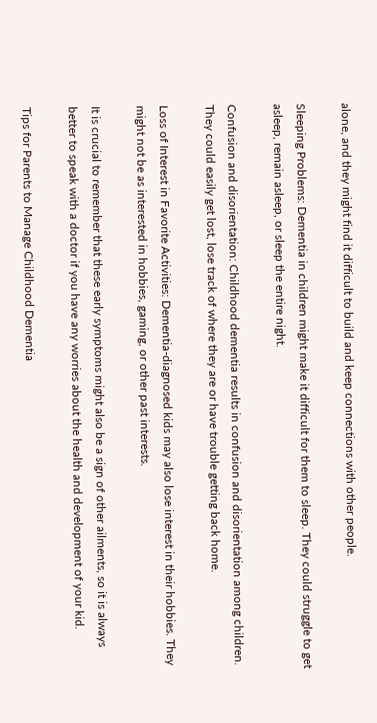alone, and they might find it difficult to build and keep connections with other people.

Sleeping Problems: Dementia in children might make it difficult for them to sleep. They could struggle to get asleep, remain asleep, or sleep the entire night.

Confusion and disorientation: Childhood dementia results in confusion and disorientation among children. They could easily get lost, lose track of where they are or have trouble getting back home.

Loss of Interest in Favorite Activities: Dementia-diagnosed kids may also lose interest in their hobbies. They might not be as interested in hobbies, gaming, or other past interests.

It is crucial to remember that these early symptoms might also be a sign of other ailments, so it is always better to speak with a doctor if you have any worries about the health and development of your kid.

Tips for Parents to Manage Childhood Dementia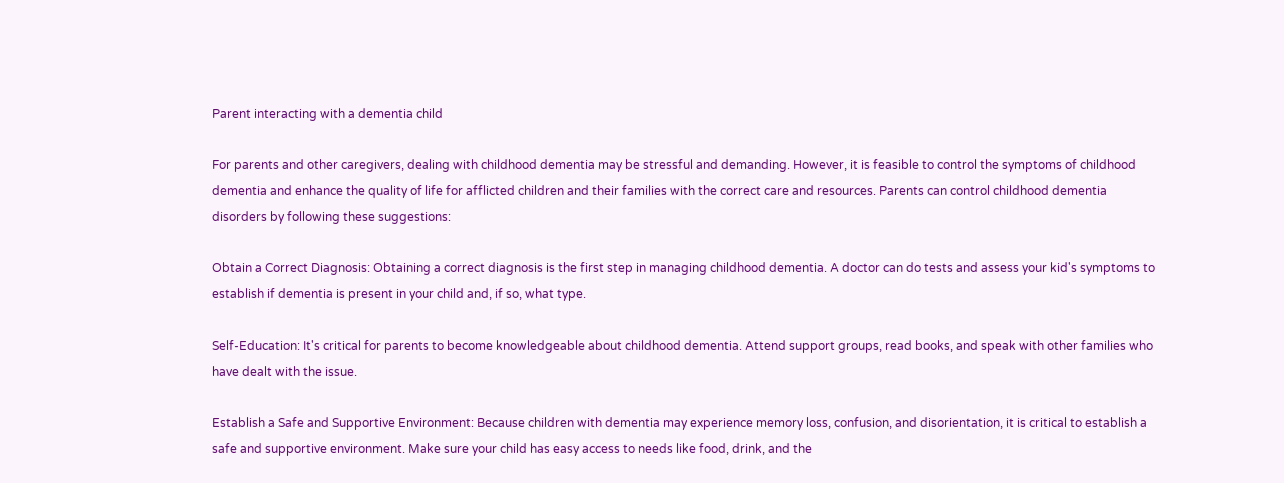Parent interacting with a dementia child

For parents and other caregivers, dealing with childhood dementia may be stressful and demanding. However, it is feasible to control the symptoms of childhood dementia and enhance the quality of life for afflicted children and their families with the correct care and resources. Parents can control childhood dementia disorders by following these suggestions:

Obtain a Correct Diagnosis: Obtaining a correct diagnosis is the first step in managing childhood dementia. A doctor can do tests and assess your kid's symptoms to establish if dementia is present in your child and, if so, what type.

Self-Education: It's critical for parents to become knowledgeable about childhood dementia. Attend support groups, read books, and speak with other families who have dealt with the issue.

Establish a Safe and Supportive Environment: Because children with dementia may experience memory loss, confusion, and disorientation, it is critical to establish a safe and supportive environment. Make sure your child has easy access to needs like food, drink, and the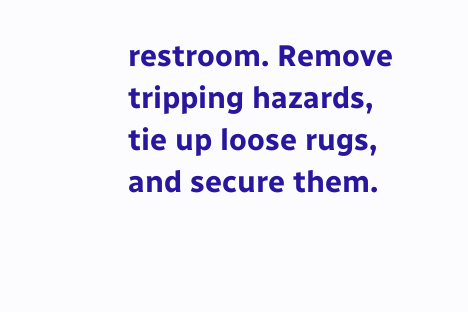restroom. Remove tripping hazards, tie up loose rugs, and secure them.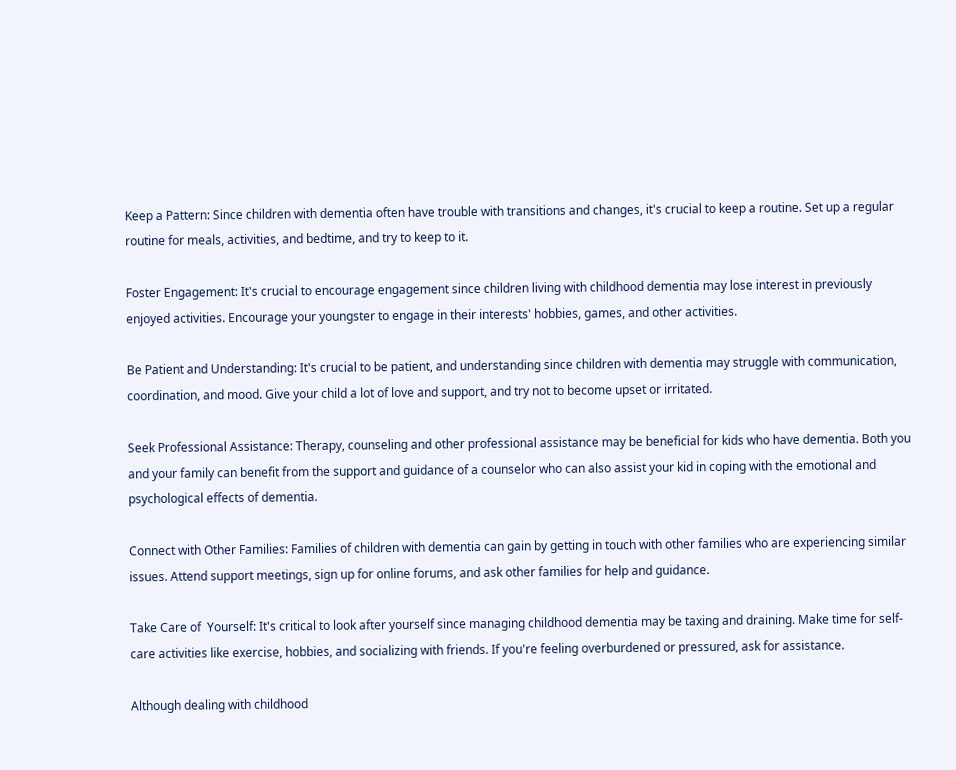Keep a Pattern: Since children with dementia often have trouble with transitions and changes, it's crucial to keep a routine. Set up a regular routine for meals, activities, and bedtime, and try to keep to it.

Foster Engagement: It's crucial to encourage engagement since children living with childhood dementia may lose interest in previously enjoyed activities. Encourage your youngster to engage in their interests' hobbies, games, and other activities.

Be Patient and Understanding: It's crucial to be patient, and understanding since children with dementia may struggle with communication, coordination, and mood. Give your child a lot of love and support, and try not to become upset or irritated.

Seek Professional Assistance: Therapy, counseling and other professional assistance may be beneficial for kids who have dementia. Both you and your family can benefit from the support and guidance of a counselor who can also assist your kid in coping with the emotional and psychological effects of dementia.

Connect with Other Families: Families of children with dementia can gain by getting in touch with other families who are experiencing similar issues. Attend support meetings, sign up for online forums, and ask other families for help and guidance.

Take Care of  Yourself: It's critical to look after yourself since managing childhood dementia may be taxing and draining. Make time for self-care activities like exercise, hobbies, and socializing with friends. If you're feeling overburdened or pressured, ask for assistance.

Although dealing with childhood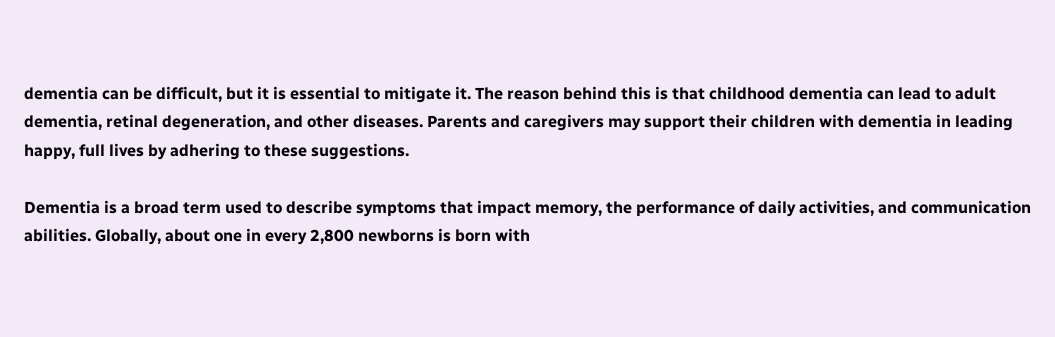dementia can be difficult, but it is essential to mitigate it. The reason behind this is that childhood dementia can lead to adult dementia, retinal degeneration, and other diseases. Parents and caregivers may support their children with dementia in leading happy, full lives by adhering to these suggestions.

Dementia is a broad term used to describe symptoms that impact memory, the performance of daily activities, and communication abilities. Globally, about one in every 2,800 newborns is born with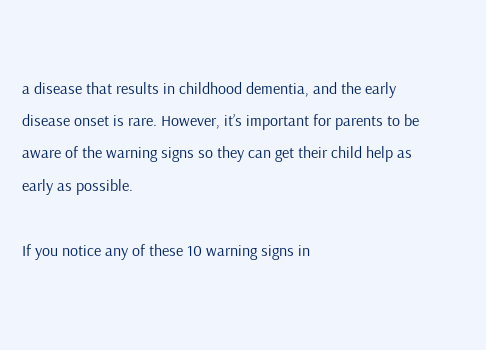a disease that results in childhood dementia, and the early disease onset is rare. However, it’s important for parents to be aware of the warning signs so they can get their child help as early as possible.

If you notice any of these 10 warning signs in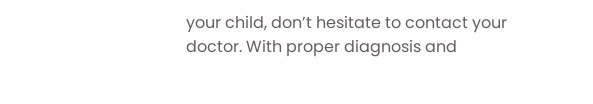your child, don’t hesitate to contact your doctor. With proper diagnosis and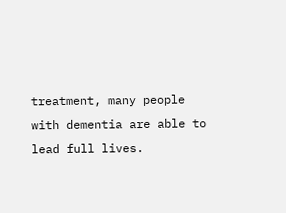treatment, many people with dementia are able to lead full lives.